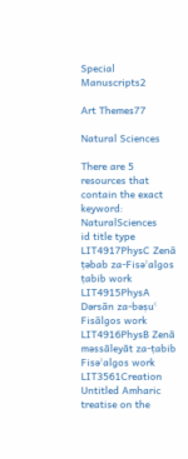Special Manuscripts2

Art Themes77

Natural Sciences

There are 5 resources that contain the exact keyword: NaturalSciences
id title type
LIT4917PhysC Zenā ṭǝbab za-Fisǝʾalgos ṭabib work
LIT4915PhysA Dǝrsān za-bǝṣuʿ Fisālgos work
LIT4916PhysB Zenā mǝssāleyāt za-ṭabib Fisǝʾalgos work
LIT3561Creation Untitled Amharic treatise on the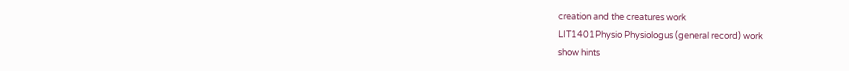creation and the creatures work
LIT1401Physio Physiologus (general record) work
show hints